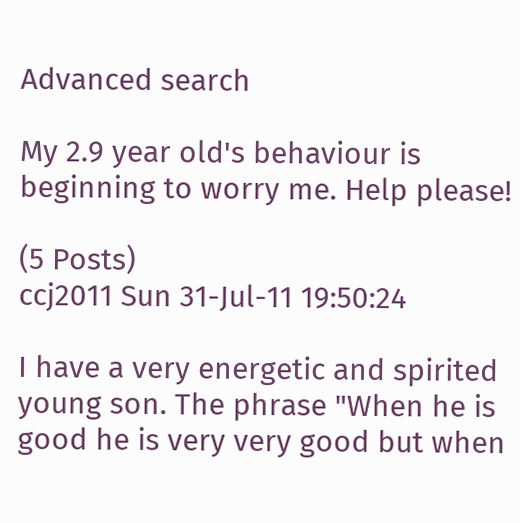Advanced search

My 2.9 year old's behaviour is beginning to worry me. Help please!

(5 Posts)
ccj2011 Sun 31-Jul-11 19:50:24

I have a very energetic and spirited young son. The phrase "When he is good he is very very good but when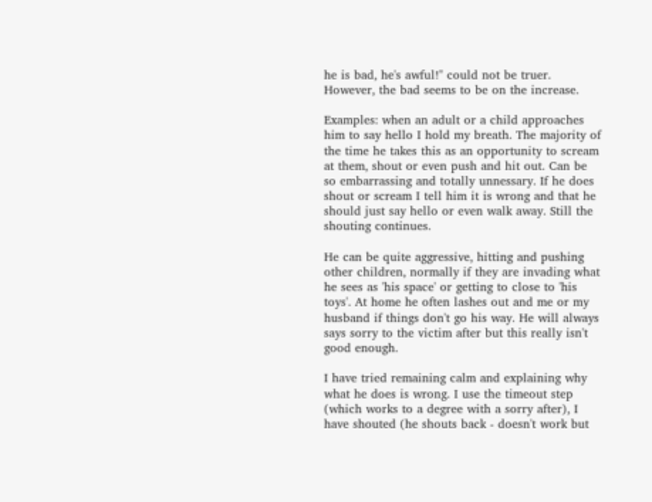he is bad, he's awful!" could not be truer. However, the bad seems to be on the increase.

Examples: when an adult or a child approaches him to say hello I hold my breath. The majority of the time he takes this as an opportunity to scream at them, shout or even push and hit out. Can be so embarrassing and totally unnessary. If he does shout or scream I tell him it is wrong and that he should just say hello or even walk away. Still the shouting continues.

He can be quite aggressive, hitting and pushing other children, normally if they are invading what he sees as 'his space' or getting to close to 'his toys'. At home he often lashes out and me or my husband if things don't go his way. He will always says sorry to the victim after but this really isn't good enough.

I have tried remaining calm and explaining why what he does is wrong. I use the timeout step (which works to a degree with a sorry after), I have shouted (he shouts back - doesn't work but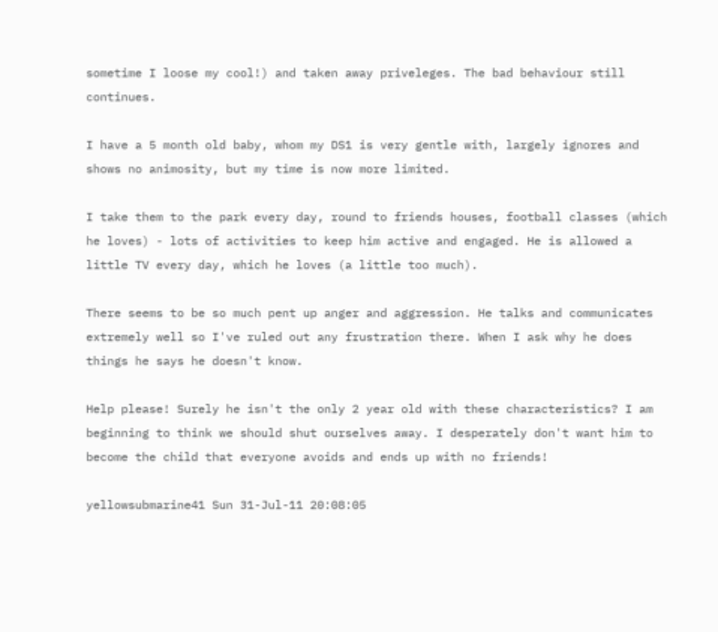sometime I loose my cool!) and taken away priveleges. The bad behaviour still continues.

I have a 5 month old baby, whom my DS1 is very gentle with, largely ignores and shows no animosity, but my time is now more limited.

I take them to the park every day, round to friends houses, football classes (which he loves) - lots of activities to keep him active and engaged. He is allowed a little TV every day, which he loves (a little too much).

There seems to be so much pent up anger and aggression. He talks and communicates extremely well so I've ruled out any frustration there. When I ask why he does things he says he doesn't know.

Help please! Surely he isn't the only 2 year old with these characteristics? I am beginning to think we should shut ourselves away. I desperately don't want him to become the child that everyone avoids and ends up with no friends!

yellowsubmarine41 Sun 31-Jul-11 20:08:05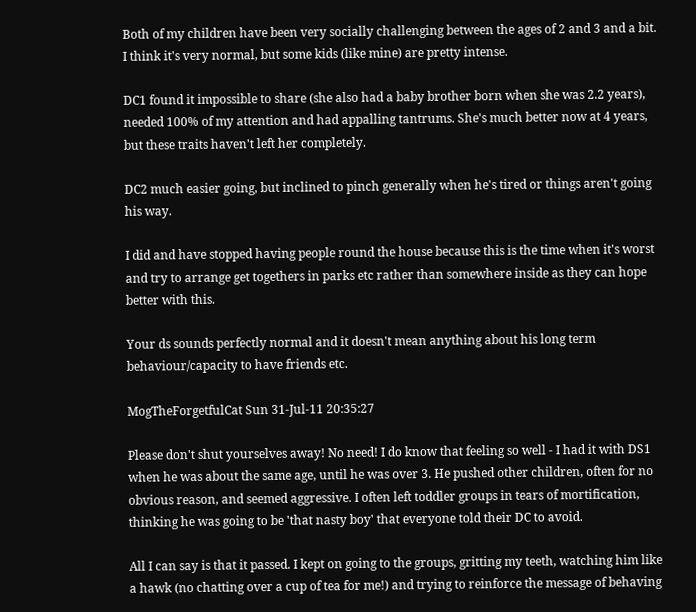Both of my children have been very socially challenging between the ages of 2 and 3 and a bit. I think it's very normal, but some kids (like mine) are pretty intense.

DC1 found it impossible to share (she also had a baby brother born when she was 2.2 years), needed 100% of my attention and had appalling tantrums. She's much better now at 4 years, but these traits haven't left her completely.

DC2 much easier going, but inclined to pinch generally when he's tired or things aren't going his way.

I did and have stopped having people round the house because this is the time when it's worst and try to arrange get togethers in parks etc rather than somewhere inside as they can hope better with this.

Your ds sounds perfectly normal and it doesn't mean anything about his long term behaviour/capacity to have friends etc.

MogTheForgetfulCat Sun 31-Jul-11 20:35:27

Please don't shut yourselves away! No need! I do know that feeling so well - I had it with DS1 when he was about the same age, until he was over 3. He pushed other children, often for no obvious reason, and seemed aggressive. I often left toddler groups in tears of mortification, thinking he was going to be 'that nasty boy' that everyone told their DC to avoid.

All I can say is that it passed. I kept on going to the groups, gritting my teeth, watching him like a hawk (no chatting over a cup of tea for me!) and trying to reinforce the message of behaving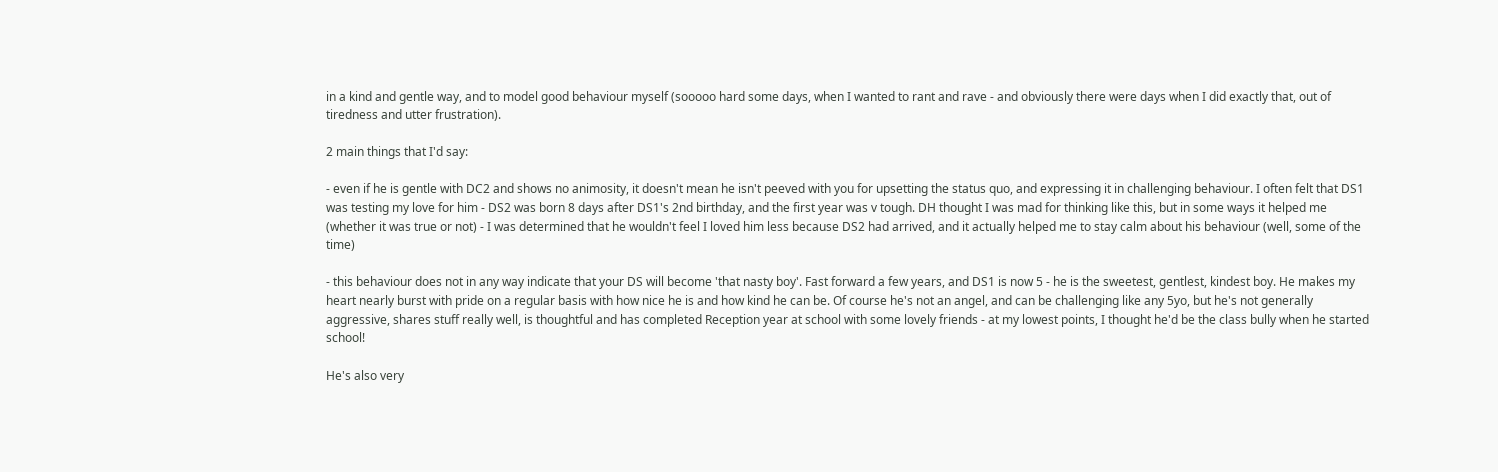in a kind and gentle way, and to model good behaviour myself (sooooo hard some days, when I wanted to rant and rave - and obviously there were days when I did exactly that, out of tiredness and utter frustration).

2 main things that I'd say:

- even if he is gentle with DC2 and shows no animosity, it doesn't mean he isn't peeved with you for upsetting the status quo, and expressing it in challenging behaviour. I often felt that DS1 was testing my love for him - DS2 was born 8 days after DS1's 2nd birthday, and the first year was v tough. DH thought I was mad for thinking like this, but in some ways it helped me (whether it was true or not) - I was determined that he wouldn't feel I loved him less because DS2 had arrived, and it actually helped me to stay calm about his behaviour (well, some of the time)

- this behaviour does not in any way indicate that your DS will become 'that nasty boy'. Fast forward a few years, and DS1 is now 5 - he is the sweetest, gentlest, kindest boy. He makes my heart nearly burst with pride on a regular basis with how nice he is and how kind he can be. Of course he's not an angel, and can be challenging like any 5yo, but he's not generally aggressive, shares stuff really well, is thoughtful and has completed Reception year at school with some lovely friends - at my lowest points, I thought he'd be the class bully when he started school!

He's also very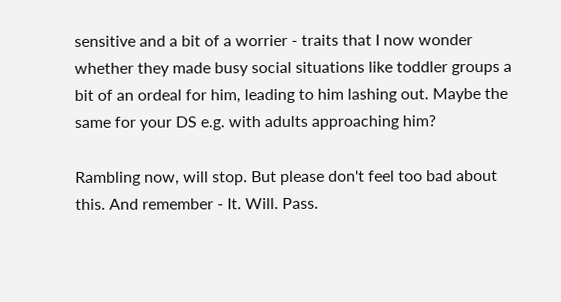sensitive and a bit of a worrier - traits that I now wonder whether they made busy social situations like toddler groups a bit of an ordeal for him, leading to him lashing out. Maybe the same for your DS e.g. with adults approaching him?

Rambling now, will stop. But please don't feel too bad about this. And remember - It. Will. Pass.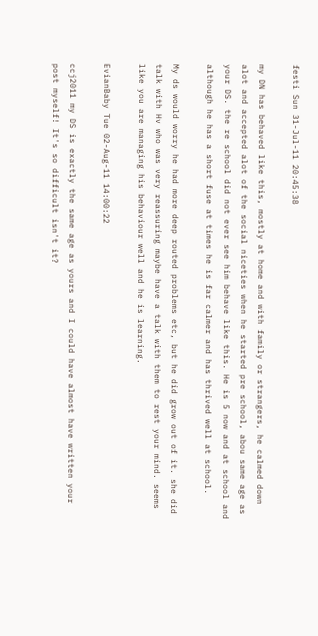festi Sun 31-Jul-11 20:45:38

my DN has behaved like this, mostly at home and with family or strangers, he calmed down alot and accepted alot of the social niceties when he started pre school, abou same age as your DS. the re school did not ever see him behave like this. He is 5 now and at school and although he has a short fuse at times he is far calmer and has thrived well at school.

My ds would worry he had more deep routed problems etc, but he did grow out of it. she did talk with Hv who was very reassuring maybe have a talk with them to rest your mind. seems like you are managing his behaviour well and he is learning.

EvianBaby Tue 02-Aug-11 14:00:22

ccj2011 my DS is exactly the same age as yours and I could have almost have written your post myself! It's so difficult isn't it?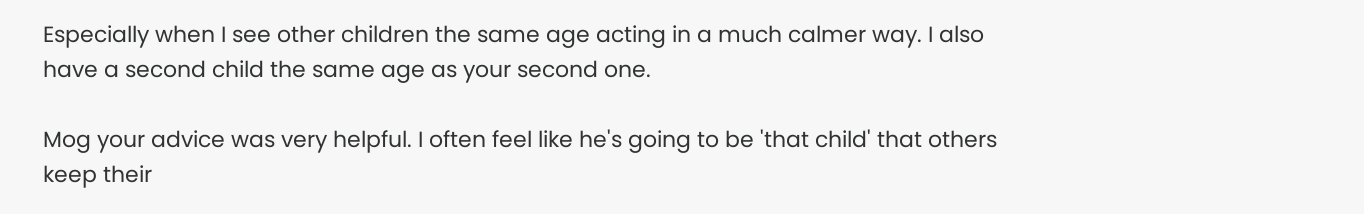Especially when I see other children the same age acting in a much calmer way. I also have a second child the same age as your second one.

Mog your advice was very helpful. I often feel like he's going to be 'that child' that others keep their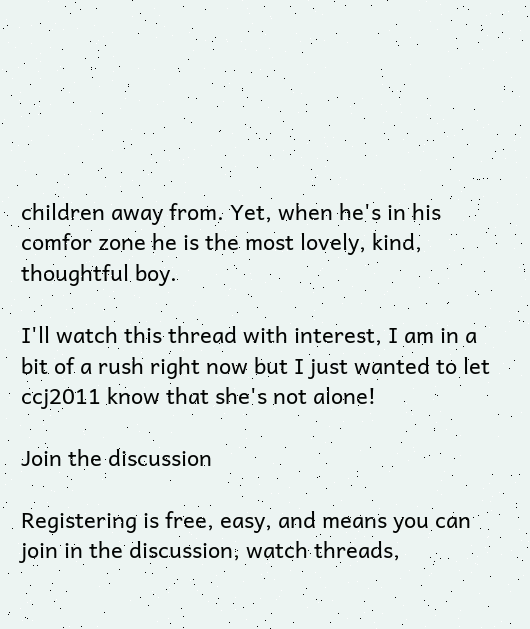children away from. Yet, when he's in his comfor zone he is the most lovely, kind, thoughtful boy.

I'll watch this thread with interest, I am in a bit of a rush right now but I just wanted to let ccj2011 know that she's not alone!

Join the discussion

Registering is free, easy, and means you can join in the discussion, watch threads,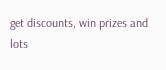get discounts, win prizes and lots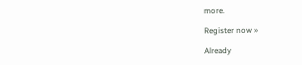more.

Register now »

Already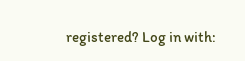registered? Log in with: